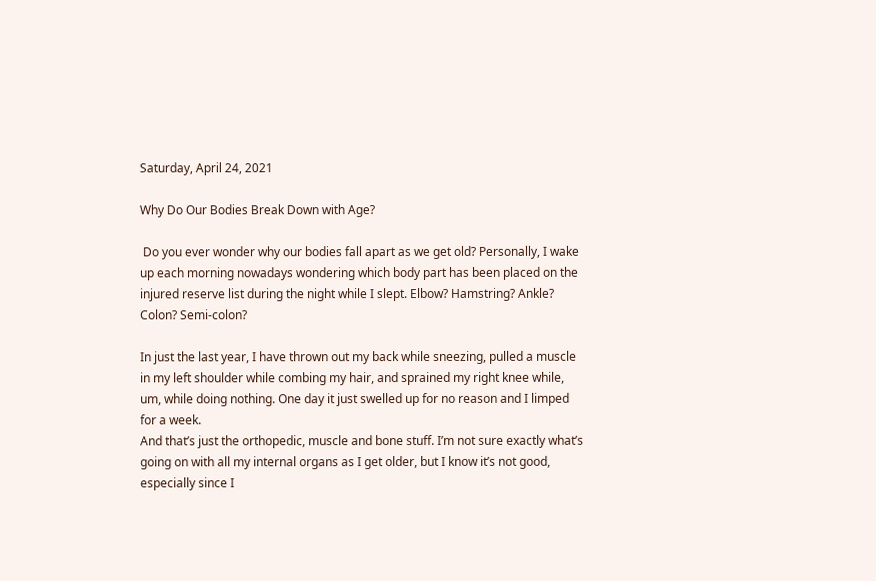Saturday, April 24, 2021

Why Do Our Bodies Break Down with Age?

 Do you ever wonder why our bodies fall apart as we get old? Personally, I wake up each morning nowadays wondering which body part has been placed on the injured reserve list during the night while I slept. Elbow? Hamstring? Ankle? Colon? Semi-colon?

In just the last year, I have thrown out my back while sneezing, pulled a muscle in my left shoulder while combing my hair, and sprained my right knee while, um, while doing nothing. One day it just swelled up for no reason and I limped for a week.
And that’s just the orthopedic, muscle and bone stuff. I’m not sure exactly what’s going on with all my internal organs as I get older, but I know it’s not good, especially since I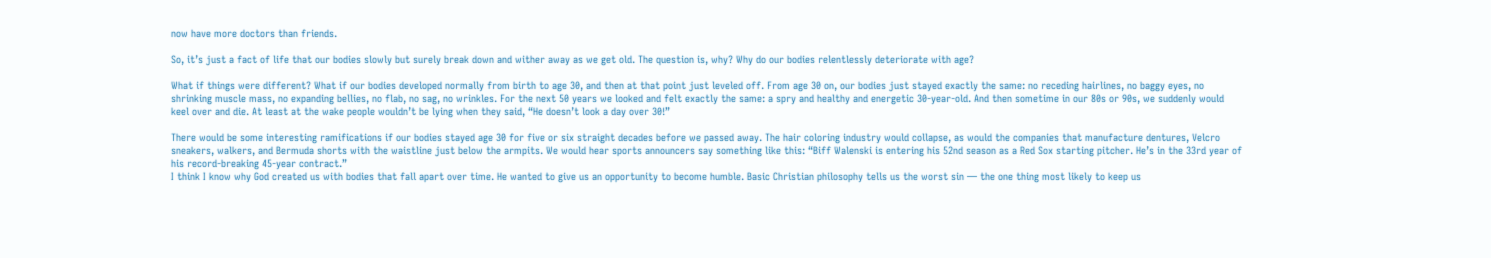now have more doctors than friends.

So, it’s just a fact of life that our bodies slowly but surely break down and wither away as we get old. The question is, why? Why do our bodies relentlessly deteriorate with age?

What if things were different? What if our bodies developed normally from birth to age 30, and then at that point just leveled off. From age 30 on, our bodies just stayed exactly the same: no receding hairlines, no baggy eyes, no shrinking muscle mass, no expanding bellies, no flab, no sag, no wrinkles. For the next 50 years we looked and felt exactly the same: a spry and healthy and energetic 30-year-old. And then sometime in our 80s or 90s, we suddenly would keel over and die. At least at the wake people wouldn’t be lying when they said, “He doesn’t look a day over 30!”

There would be some interesting ramifications if our bodies stayed age 30 for five or six straight decades before we passed away. The hair coloring industry would collapse, as would the companies that manufacture dentures, Velcro sneakers, walkers, and Bermuda shorts with the waistline just below the armpits. We would hear sports announcers say something like this: “Biff Walenski is entering his 52nd season as a Red Sox starting pitcher. He’s in the 33rd year of his record-breaking 45-year contract.”
I think I know why God created us with bodies that fall apart over time. He wanted to give us an opportunity to become humble. Basic Christian philosophy tells us the worst sin — the one thing most likely to keep us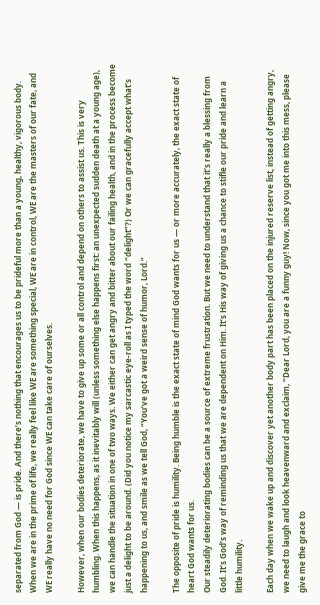separated from God — is pride. And there’s nothing that encourages us to be prideful more than a young, healthy, vigorous body. When we are in the prime of life, we really feel like WE are something special, WE are in control, WE are the masters of our fate, and WE really have no need for God since WE can take care of ourselves.

However, when our bodies deteriorate, we have to give up some or all control and depend on others to assist us. This is very humbling. When this happens, as it inevitably will (unless something else happens first: an unexpected sudden death at a young age), we can handle the situation in one of two ways. We either can get angry and bitter about our failing health, and in the process become just a delight to be around. (Did you notice my sarcastic eye-roll as I typed the word “delight”?) Or we can gracefully accept what’s happening to us, and smile as we tell God, “You’ve got a weird sense of humor, Lord.”

The opposite of pride is humility. Being humble is the exact state of mind God wants for us — or more accurately, the exact state of heart God wants for us.
Our steadily deteriorating bodies can be a source of extreme frustration. But we need to understand that it’s really a blessing from God. It’s God’s way of reminding us that we are dependent on Him. It’s His way of giving us a chance to stifle our pride and learn a little humility.

Each day when we wake up and discover yet another body part has been placed on the injured reserve list, instead of getting angry, we need to laugh and look heavenward and exclaim, “Dear Lord, you are a funny guy! Now, since you got me into this mess, please give me the grace to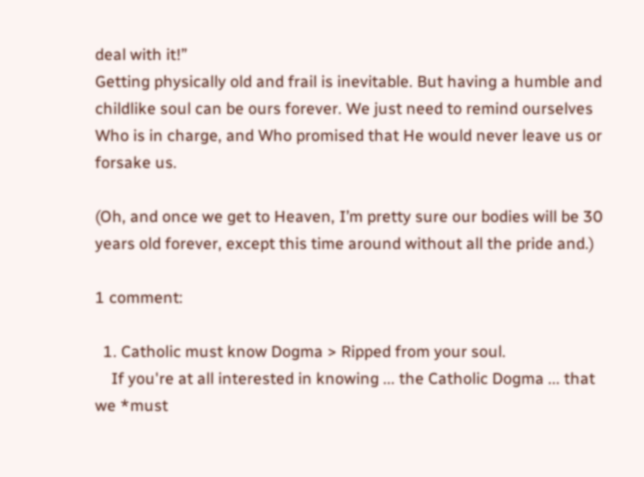deal with it!”
Getting physically old and frail is inevitable. But having a humble and childlike soul can be ours forever. We just need to remind ourselves Who is in charge, and Who promised that He would never leave us or forsake us.

(Oh, and once we get to Heaven, I’m pretty sure our bodies will be 30 years old forever, except this time around without all the pride and.)

1 comment:

  1. Catholic must know Dogma > Ripped from your soul.
    If you're at all interested in knowing ... the Catholic Dogma ... that we *must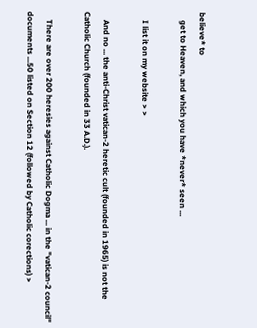believe* to
    get to Heaven, and which you have *never* seen ...

    I list it on my website > >

    And no ... the anti-Christ vatican-2 heretic cult (founded in 1965) is not the Catholic Church (founded in 33 A.D.).

    There are over 200 heresies against Catholic Dogma ... in the "vatican-2 council" documents ...50 listed on Section 12 (followed by Catholic corections) >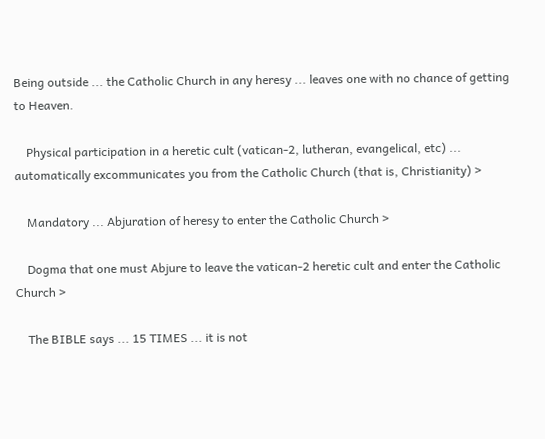Being outside ... the Catholic Church in any heresy ... leaves one with no chance of getting to Heaven.

    Physical participation in a heretic cult (vatican-2, lutheran, evangelical, etc) ... automatically excommunicates you from the Catholic Church (that is, Christianity) >

    Mandatory ... Abjuration of heresy to enter the Catholic Church >

    Dogma that one must Abjure to leave the vatican-2 heretic cult and enter the Catholic Church >

    The BIBLE says ... 15 TIMES ... it is not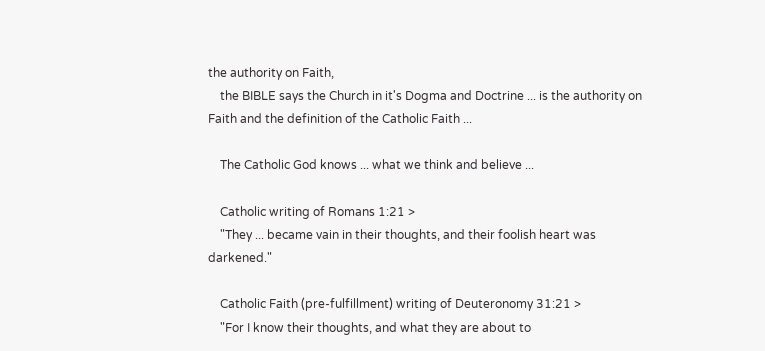the authority on Faith,
    the BIBLE says the Church in it's Dogma and Doctrine ... is the authority on Faith and the definition of the Catholic Faith ...

    The Catholic God knows ... what we think and believe ...

    Catholic writing of Romans 1:21 >
    "They ... became vain in their thoughts, and their foolish heart was darkened."

    Catholic Faith (pre-fulfillment) writing of Deuteronomy 31:21 >
    "For I know their thoughts, and what they are about to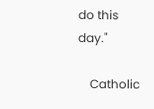do this day."

    Catholic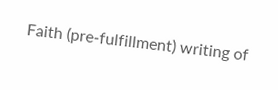Faith (pre-fulfillment) writing of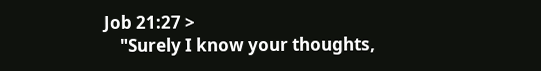Job 21:27 >
    "Surely I know your thoughts,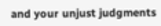and your unjust judgments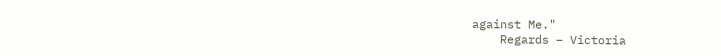against Me."
    Regards – Victoria